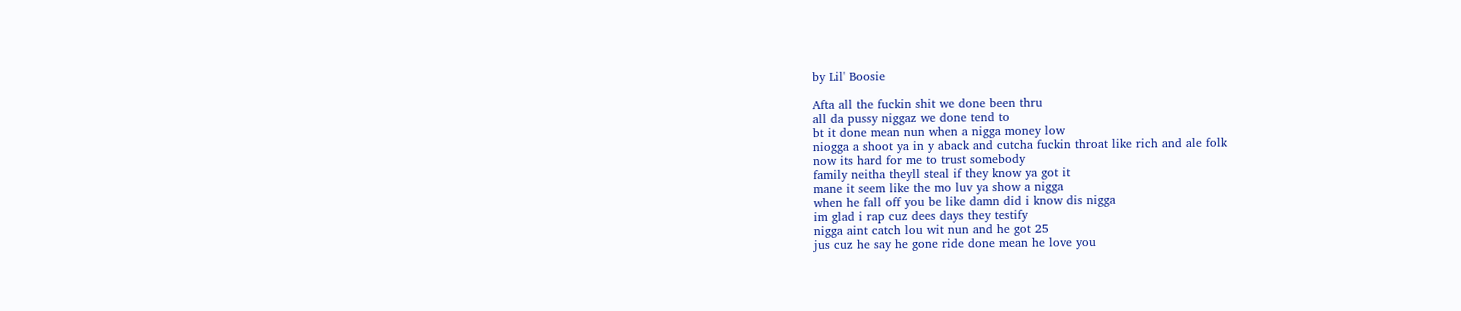by Lil' Boosie

Afta all the fuckin shit we done been thru
all da pussy niggaz we done tend to
bt it done mean nun when a nigga money low
niogga a shoot ya in y aback and cutcha fuckin throat like rich and ale folk
now its hard for me to trust somebody
family neitha theyll steal if they know ya got it
mane it seem like the mo luv ya show a nigga
when he fall off you be like damn did i know dis nigga
im glad i rap cuz dees days they testify
nigga aint catch lou wit nun and he got 25
jus cuz he say he gone ride done mean he love you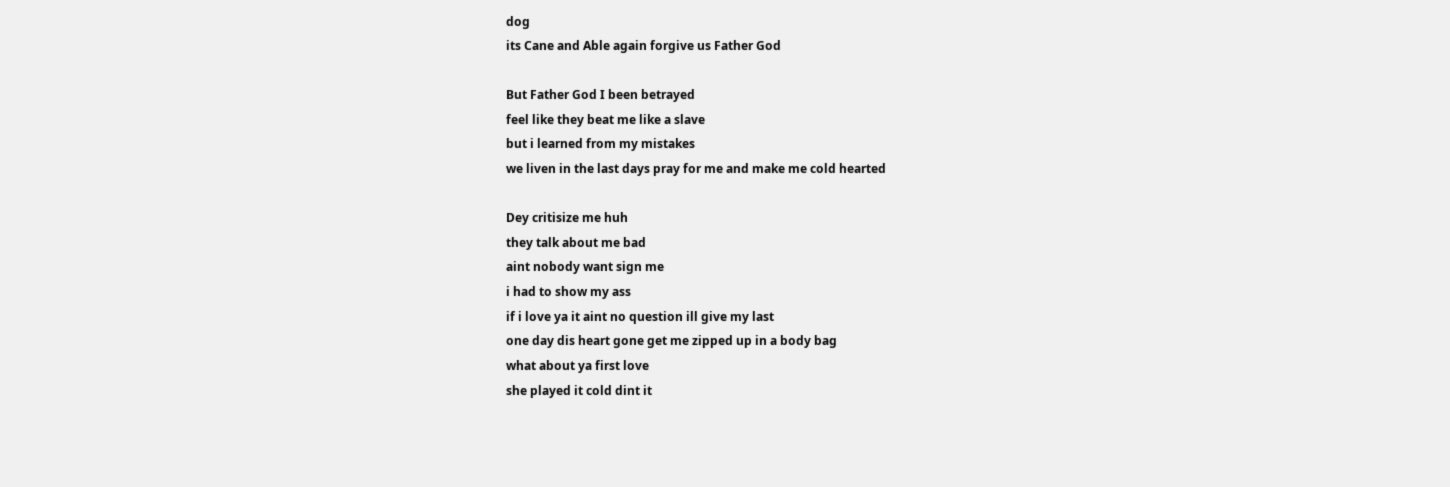dog
its Cane and Able again forgive us Father God

But Father God I been betrayed
feel like they beat me like a slave
but i learned from my mistakes
we liven in the last days pray for me and make me cold hearted

Dey critisize me huh
they talk about me bad
aint nobody want sign me
i had to show my ass
if i love ya it aint no question ill give my last
one day dis heart gone get me zipped up in a body bag
what about ya first love
she played it cold dint it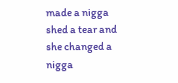made a nigga shed a tear and she changed a nigga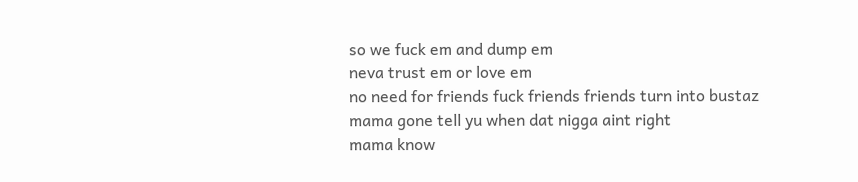so we fuck em and dump em
neva trust em or love em
no need for friends fuck friends friends turn into bustaz
mama gone tell yu when dat nigga aint right
mama know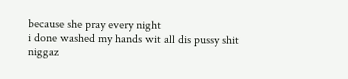because she pray every night
i done washed my hands wit all dis pussy shit
niggaz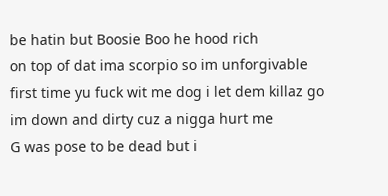be hatin but Boosie Boo he hood rich
on top of dat ima scorpio so im unforgivable
first time yu fuck wit me dog i let dem killaz go
im down and dirty cuz a nigga hurt me
G was pose to be dead but i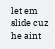let em slide cuz he aint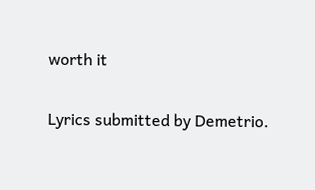worth it

Lyrics submitted by Demetrio.